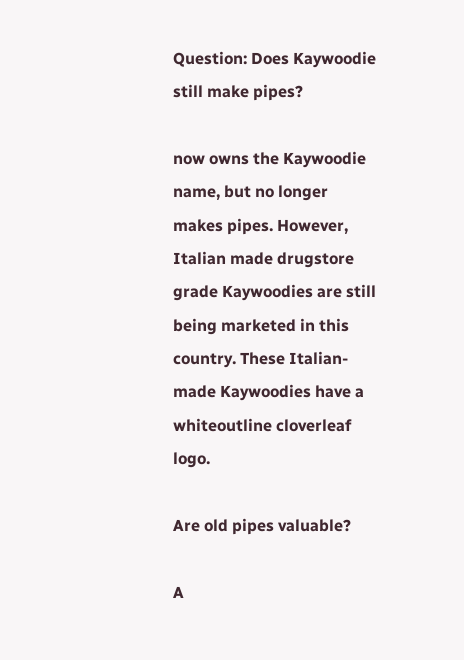Question: Does Kaywoodie still make pipes?

now owns the Kaywoodie name, but no longer makes pipes. However, Italian made drugstore grade Kaywoodies are still being marketed in this country. These Italian-made Kaywoodies have a whiteoutline cloverleaf logo.

Are old pipes valuable?

A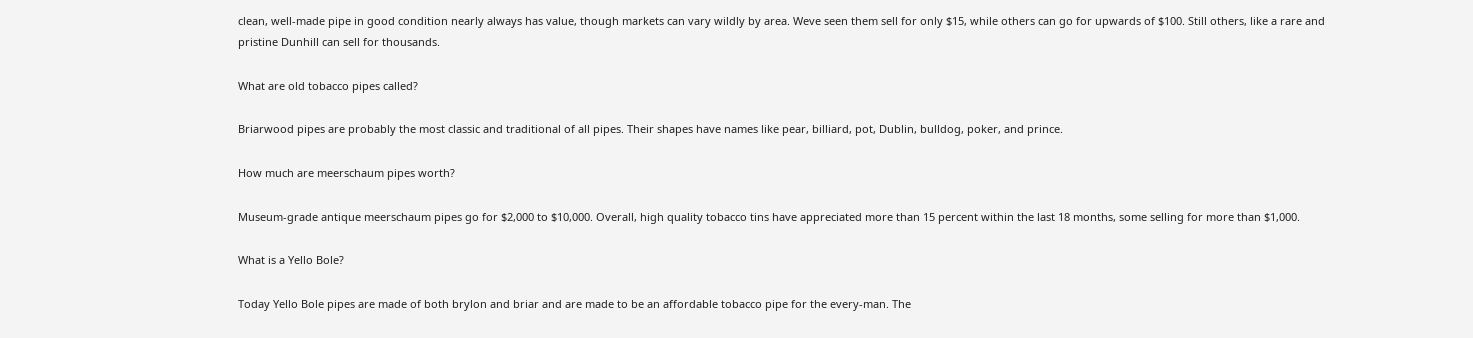clean, well-made pipe in good condition nearly always has value, though markets can vary wildly by area. Weve seen them sell for only $15, while others can go for upwards of $100. Still others, like a rare and pristine Dunhill can sell for thousands.

What are old tobacco pipes called?

Briarwood pipes are probably the most classic and traditional of all pipes. Their shapes have names like pear, billiard, pot, Dublin, bulldog, poker, and prince.

How much are meerschaum pipes worth?

Museum-grade antique meerschaum pipes go for $2,000 to $10,000. Overall, high quality tobacco tins have appreciated more than 15 percent within the last 18 months, some selling for more than $1,000.

What is a Yello Bole?

Today Yello Bole pipes are made of both brylon and briar and are made to be an affordable tobacco pipe for the every-man. The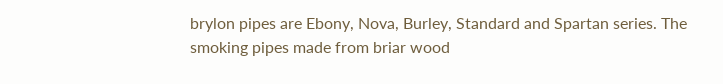brylon pipes are Ebony, Nova, Burley, Standard and Spartan series. The smoking pipes made from briar wood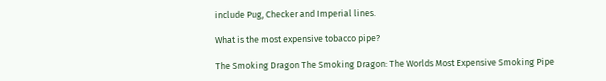include Pug, Checker and Imperial lines.

What is the most expensive tobacco pipe?

The Smoking Dragon The Smoking Dragon: The Worlds Most Expensive Smoking Pipe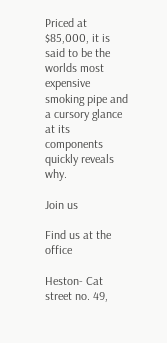Priced at $85,000, it is said to be the worlds most expensive smoking pipe and a cursory glance at its components quickly reveals why.

Join us

Find us at the office

Heston- Cat street no. 49,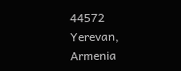44572 Yerevan, Armenia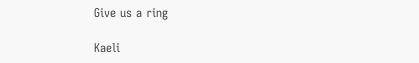Give us a ring

Kaeli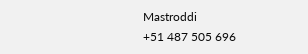Mastroddi
+51 487 505 696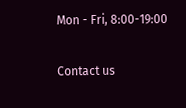Mon - Fri, 8:00-19:00

Contact us